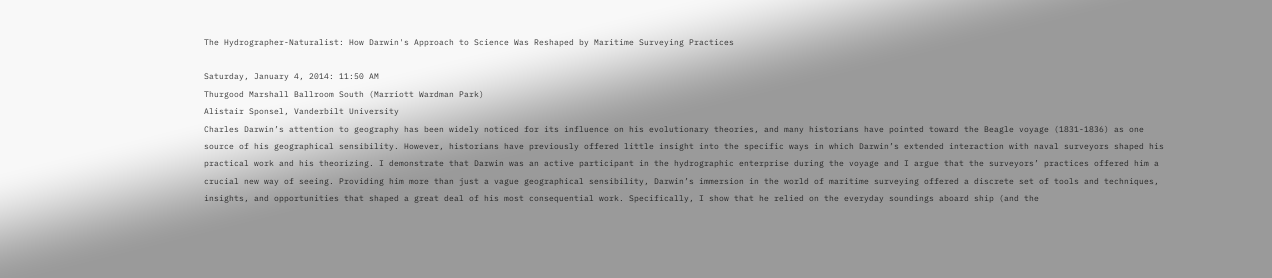The Hydrographer-Naturalist: How Darwin's Approach to Science Was Reshaped by Maritime Surveying Practices

Saturday, January 4, 2014: 11:50 AM
Thurgood Marshall Ballroom South (Marriott Wardman Park)
Alistair Sponsel, Vanderbilt University
Charles Darwin’s attention to geography has been widely noticed for its influence on his evolutionary theories, and many historians have pointed toward the Beagle voyage (1831-1836) as one source of his geographical sensibility. However, historians have previously offered little insight into the specific ways in which Darwin’s extended interaction with naval surveyors shaped his practical work and his theorizing. I demonstrate that Darwin was an active participant in the hydrographic enterprise during the voyage and I argue that the surveyors’ practices offered him a crucial new way of seeing. Providing him more than just a vague geographical sensibility, Darwin’s immersion in the world of maritime surveying offered a discrete set of tools and techniques, insights, and opportunities that shaped a great deal of his most consequential work. Specifically, I show that he relied on the everyday soundings aboard ship (and the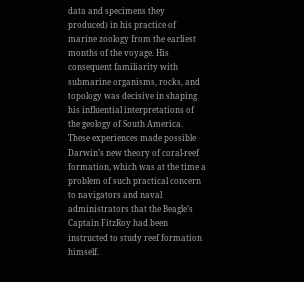data and specimens they produced) in his practice of marine zoology from the earliest months of the voyage. His consequent familiarity with submarine organisms, rocks, and topology was decisive in shaping his influential interpretations of the geology of South America. These experiences made possible Darwin’s new theory of coral-reef formation, which was at the time a problem of such practical concern to navigators and naval administrators that the Beagle’s Captain FitzRoy had been instructed to study reef formation himself.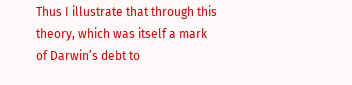Thus I illustrate that through this theory, which was itself a mark of Darwin’s debt to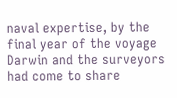naval expertise, by the final year of the voyage Darwin and the surveyors had come to share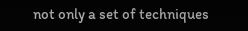not only a set of techniques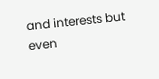and interests but even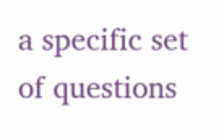a specific set of questions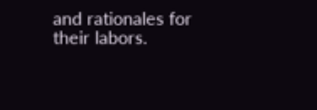and rationales for their labors.